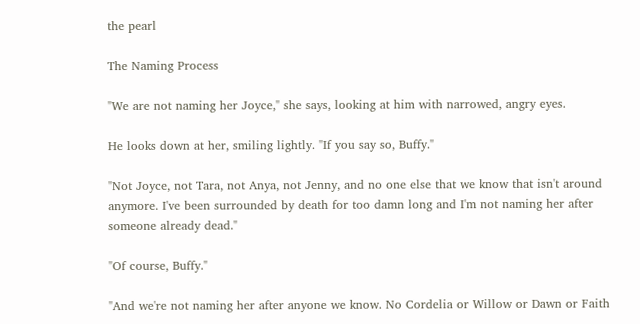the pearl

The Naming Process

"We are not naming her Joyce," she says, looking at him with narrowed, angry eyes.

He looks down at her, smiling lightly. "If you say so, Buffy."

"Not Joyce, not Tara, not Anya, not Jenny, and no one else that we know that isn't around anymore. I've been surrounded by death for too damn long and I'm not naming her after someone already dead."

"Of course, Buffy."

"And we're not naming her after anyone we know. No Cordelia or Willow or Dawn or Faith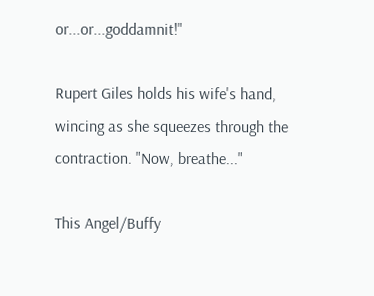or...or...goddamnit!"

Rupert Giles holds his wife's hand, wincing as she squeezes through the contraction. "Now, breathe..."

This Angel/Buffy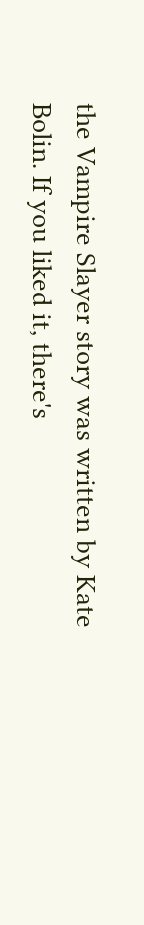the Vampire Slayer story was written by Kate Bolin. If you liked it, there's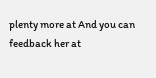plenty more at And you can feedback her at